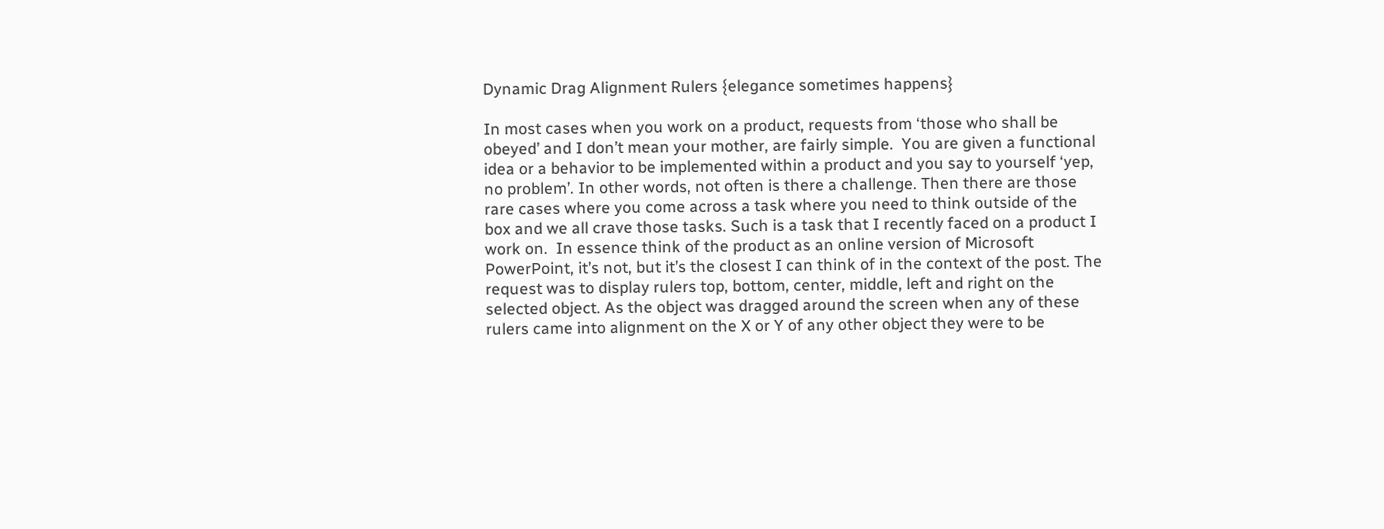Dynamic Drag Alignment Rulers {elegance sometimes happens}

In most cases when you work on a product, requests from ‘those who shall be obeyed’ and I don’t mean your mother, are fairly simple.  You are given a functional idea or a behavior to be implemented within a product and you say to yourself ‘yep, no problem’. In other words, not often is there a challenge. Then there are those rare cases where you come across a task where you need to think outside of the box and we all crave those tasks. Such is a task that I recently faced on a product I work on.  In essence think of the product as an online version of Microsoft PowerPoint, it’s not, but it’s the closest I can think of in the context of the post. The request was to display rulers top, bottom, center, middle, left and right on the selected object. As the object was dragged around the screen when any of these rulers came into alignment on the X or Y of any other object they were to be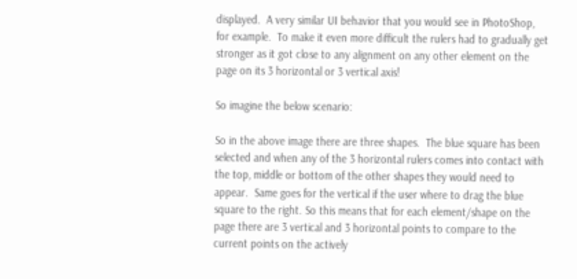displayed.  A very similar UI behavior that you would see in PhotoShop, for example.  To make it even more difficult the rulers had to gradually get stronger as it got close to any alignment on any other element on the page on its 3 horizontal or 3 vertical axis!

So imagine the below scenario:

So in the above image there are three shapes.  The blue square has been selected and when any of the 3 horizontal rulers comes into contact with the top, middle or bottom of the other shapes they would need to appear.  Same goes for the vertical if the user where to drag the blue square to the right. So this means that for each element/shape on the page there are 3 vertical and 3 horizontal points to compare to the current points on the actively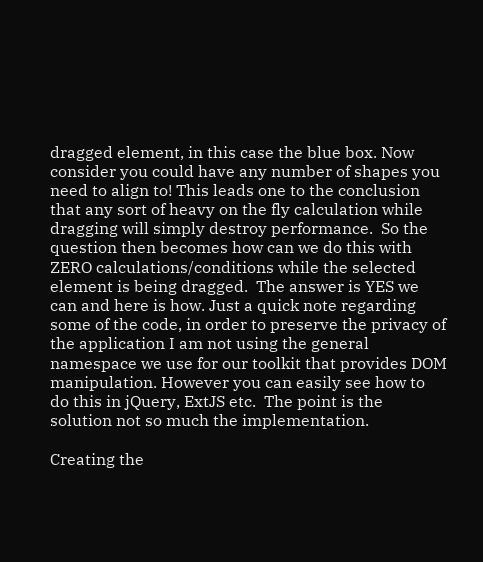dragged element, in this case the blue box. Now consider you could have any number of shapes you need to align to! This leads one to the conclusion that any sort of heavy on the fly calculation while dragging will simply destroy performance.  So the question then becomes how can we do this with ZERO calculations/conditions while the selected element is being dragged.  The answer is YES we can and here is how. Just a quick note regarding some of the code, in order to preserve the privacy of the application I am not using the general namespace we use for our toolkit that provides DOM manipulation. However you can easily see how to do this in jQuery, ExtJS etc.  The point is the solution not so much the implementation.

Creating the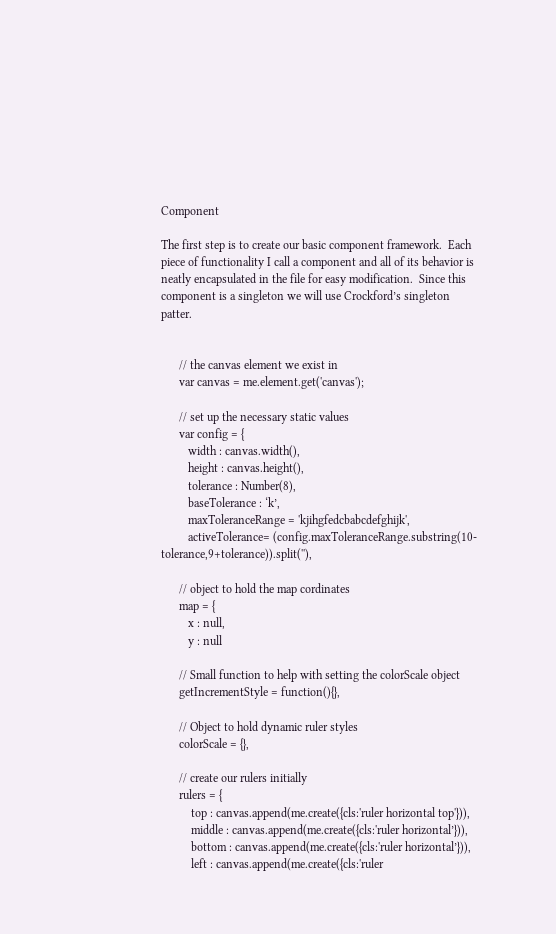Component

The first step is to create our basic component framework.  Each piece of functionality I call a component and all of its behavior is neatly encapsulated in the file for easy modification.  Since this component is a singleton we will use Crockford’s singleton patter.


      // the canvas element we exist in
      var canvas = me.element.get('canvas');

      // set up the necessary static values
      var config = {
         width : canvas.width(),
         height : canvas.height(),
         tolerance : Number(8),
         baseTolerance : ‘k’,
         maxToleranceRange = 'kjihgfedcbabcdefghijk',
         activeTolerance= (config.maxToleranceRange.substring(10-tolerance,9+tolerance)).split(''),

      // object to hold the map cordinates
      map = {
         x : null,
         y : null

      // Small function to help with setting the colorScale object
      getIncrementStyle = function(){},

      // Object to hold dynamic ruler styles
      colorScale = {},

      // create our rulers initially
      rulers = {
          top : canvas.append(me.create({cls:'ruler horizontal top'})),
          middle : canvas.append(me.create({cls:'ruler horizontal’})),
          bottom : canvas.append(me.create({cls:'ruler horizontal’})),
          left : canvas.append(me.create({cls:'ruler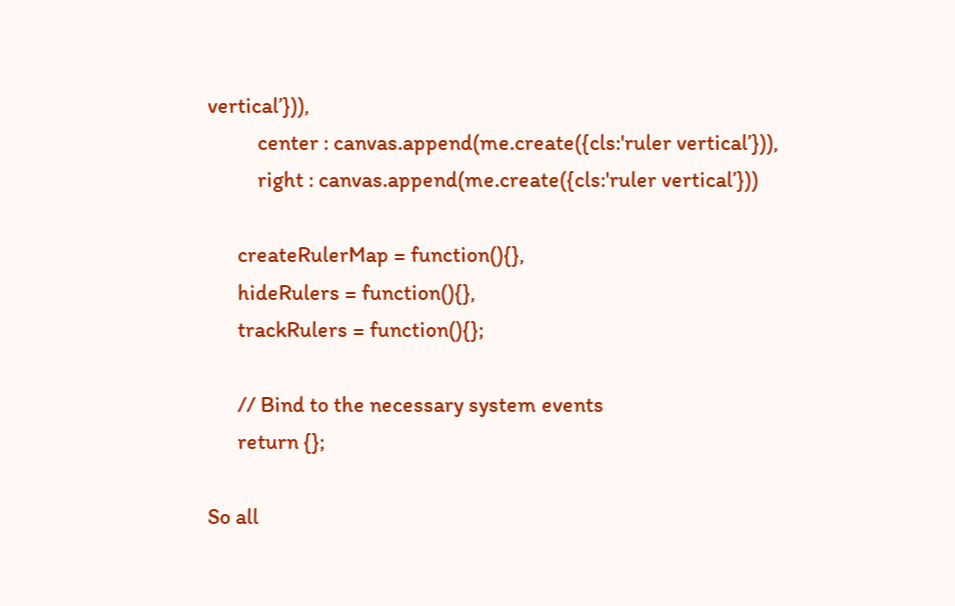vertical’})),
          center : canvas.append(me.create({cls:'ruler vertical’})),
          right : canvas.append(me.create({cls:'ruler vertical’}))

      createRulerMap = function(){},
      hideRulers = function(){},
      trackRulers = function(){};

      // Bind to the necessary system events
      return {};

So all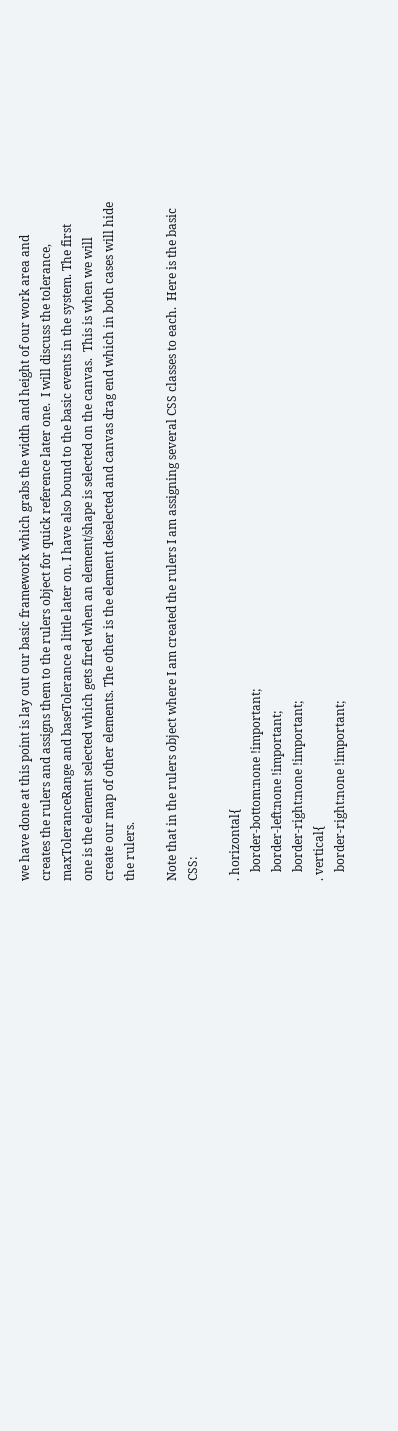we have done at this point is lay out our basic framework which grabs the width and height of our work area and creates the rulers and assigns them to the rulers object for quick reference later one.  I will discuss the tolerance, maxToleranceRange and baseTolerance a little later on. I have also bound to the basic events in the system. The first one is the element selected which gets fired when an element/shape is selected on the canvas.  This is when we will create our map of other elements. The other is the element deselected and canvas drag end which in both cases will hide the rulers.

Note that in the rulers object where I am created the rulers I am assigning several CSS classes to each.  Here is the basic CSS:

. horizontal{
   border-bottom:none !important;
   border-left:none !important;
   border-right:none !important;
. vertical{
   border-right:none !important;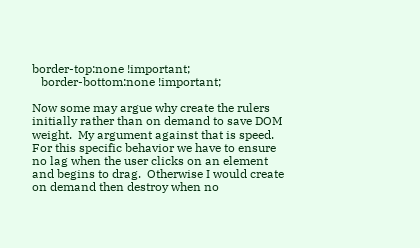border-top:none !important;
   border-bottom:none !important;

Now some may argue why create the rulers initially rather than on demand to save DOM weight.  My argument against that is speed.  For this specific behavior we have to ensure no lag when the user clicks on an element and begins to drag.  Otherwise I would create on demand then destroy when no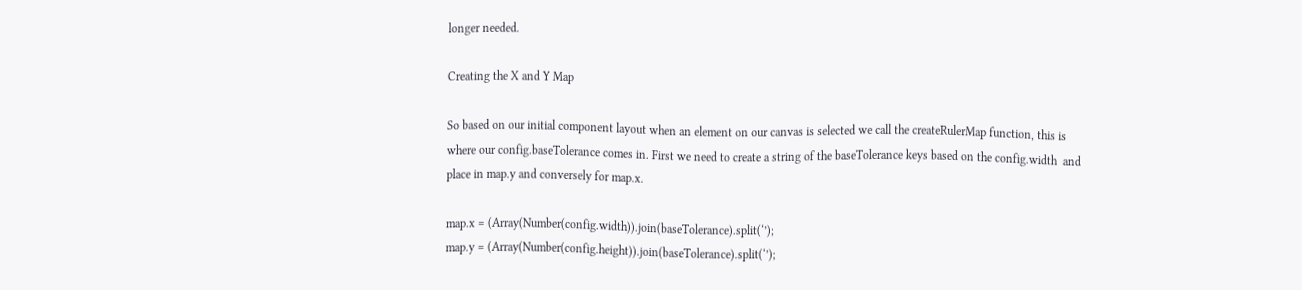longer needed.

Creating the X and Y Map

So based on our initial component layout when an element on our canvas is selected we call the createRulerMap function, this is where our config.baseTolerance comes in. First we need to create a string of the baseTolerance keys based on the config.width  and place in map.y and conversely for map.x.

map.x = (Array(Number(config.width)).join(baseTolerance).split(‘’);
map.y = (Array(Number(config.height)).join(baseTolerance).split(‘’);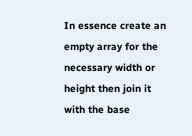In essence create an empty array for the necessary width or height then join it with the base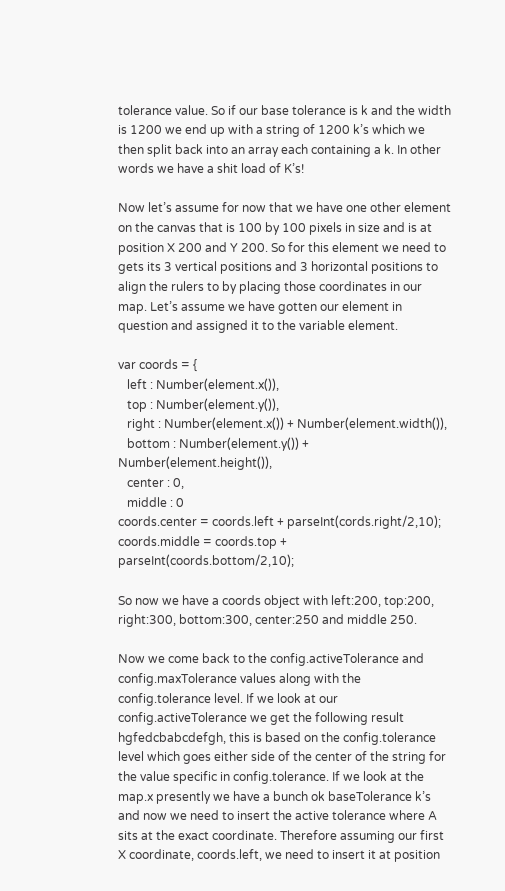tolerance value. So if our base tolerance is k and the width is 1200 we end up with a string of 1200 k’s which we then split back into an array each containing a k. In other words we have a shit load of K’s!

Now let’s assume for now that we have one other element on the canvas that is 100 by 100 pixels in size and is at position X 200 and Y 200. So for this element we need to gets its 3 vertical positions and 3 horizontal positions to align the rulers to by placing those coordinates in our map. Let’s assume we have gotten our element in question and assigned it to the variable element.

var coords = {
   left : Number(element.x()),
   top : Number(element.y()),
   right : Number(element.x()) + Number(element.width()),
   bottom : Number(element.y()) + Number(element.height()),
   center : 0,
   middle : 0
coords.center = coords.left + parseInt(cords.right/2,10);
coords.middle = coords.top + parseInt(coords.bottom/2,10);

So now we have a coords object with left:200, top:200, right:300, bottom:300, center:250 and middle 250.

Now we come back to the config.activeTolerance and config.maxTolerance values along with the config.tolerance level. If we look at our config.activeTolerance we get the following result hgfedcbabcdefgh, this is based on the config.tolerance level which goes either side of the center of the string for the value specific in config.tolerance. If we look at the map.x presently we have a bunch ok baseTolerance k’s and now we need to insert the active tolerance where A sits at the exact coordinate. Therefore assuming our first X coordinate, coords.left, we need to insert it at position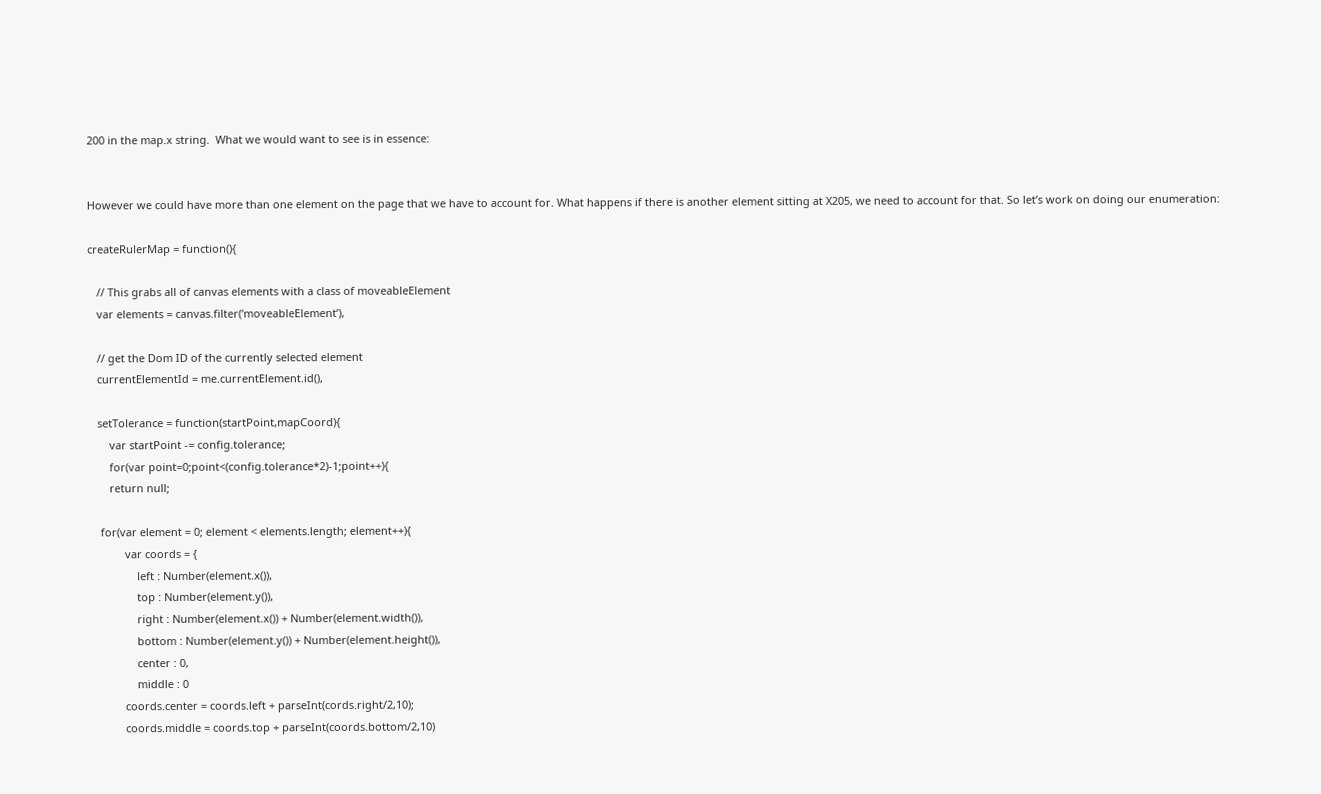200 in the map.x string.  What we would want to see is in essence:


However we could have more than one element on the page that we have to account for. What happens if there is another element sitting at X205, we need to account for that. So let’s work on doing our enumeration:

createRulerMap = function(){

   // This grabs all of canvas elements with a class of moveableElement
   var elements = canvas.filter(‘moveableElement’),

   // get the Dom ID of the currently selected element
   currentElementId = me.currentElement.id(),

   setTolerance = function(startPoint,mapCoord){
       var startPoint -= config.tolerance;
       for(var point=0;point<(config.tolerance*2)-1;point++){
       return null;

    for(var element = 0; element < elements.length; element++){
            var coords = {
                left : Number(element.x()),
                top : Number(element.y()),
                right : Number(element.x()) + Number(element.width()),
                bottom : Number(element.y()) + Number(element.height()),
                center : 0,
                middle : 0
            coords.center = coords.left + parseInt(cords.right/2,10);
            coords.middle = coords.top + parseInt(coords.bottom/2,10)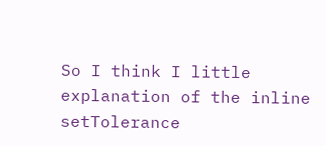So I think I little explanation of the inline setTolerance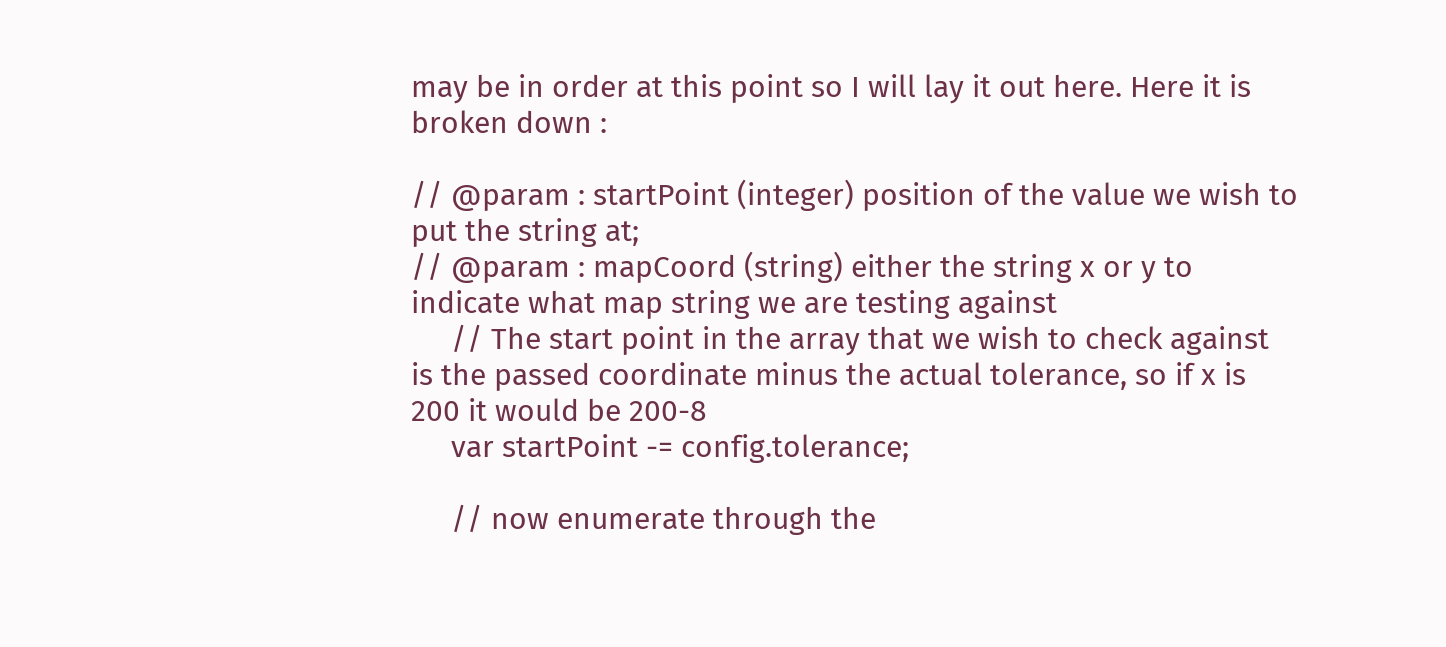may be in order at this point so I will lay it out here. Here it is broken down :

// @param : startPoint (integer) position of the value we wish to put the string at;
// @param : mapCoord (string) either the string x or y to indicate what map string we are testing against
     // The start point in the array that we wish to check against is the passed coordinate minus the actual tolerance, so if x is 200 it would be 200-8
     var startPoint -= config.tolerance;

     // now enumerate through the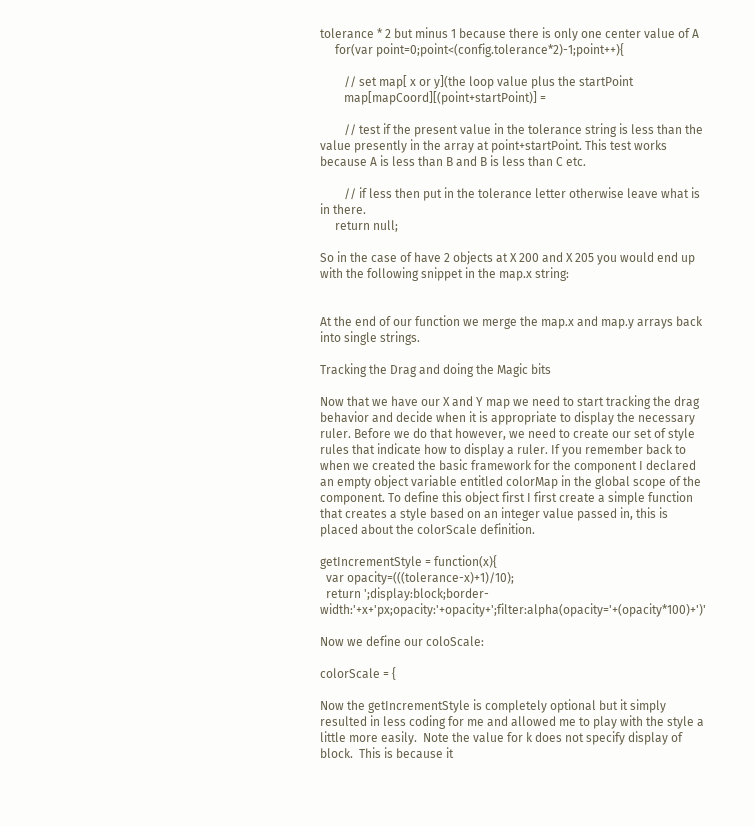tolerance * 2 but minus 1 because there is only one center value of A
     for(var point=0;point<(config.tolerance*2)-1;point++){

        // set map[ x or y](the loop value plus the startPoint
        map[mapCoord][(point+startPoint)] =

        // test if the present value in the tolerance string is less than the value presently in the array at point+startPoint. This test works because A is less than B and B is less than C etc.

        // if less then put in the tolerance letter otherwise leave what is in there.
     return null;

So in the case of have 2 objects at X 200 and X 205 you would end up with the following snippet in the map.x string:


At the end of our function we merge the map.x and map.y arrays back into single strings.

Tracking the Drag and doing the Magic bits

Now that we have our X and Y map we need to start tracking the drag behavior and decide when it is appropriate to display the necessary ruler. Before we do that however, we need to create our set of style rules that indicate how to display a ruler. If you remember back to when we created the basic framework for the component I declared an empty object variable entitled colorMap in the global scope of the component. To define this object first I first create a simple function that creates a style based on an integer value passed in, this is placed about the colorScale definition.

getIncrementStyle = function(x){
  var opacity=(((tolerance-x)+1)/10);
  return ';display:block;border-width:'+x+'px;opacity:'+opacity+';filter:alpha(opacity='+(opacity*100)+')'

Now we define our coloScale:

colorScale = {

Now the getIncrementStyle is completely optional but it simply resulted in less coding for me and allowed me to play with the style a little more easily.  Note the value for k does not specify display of block.  This is because it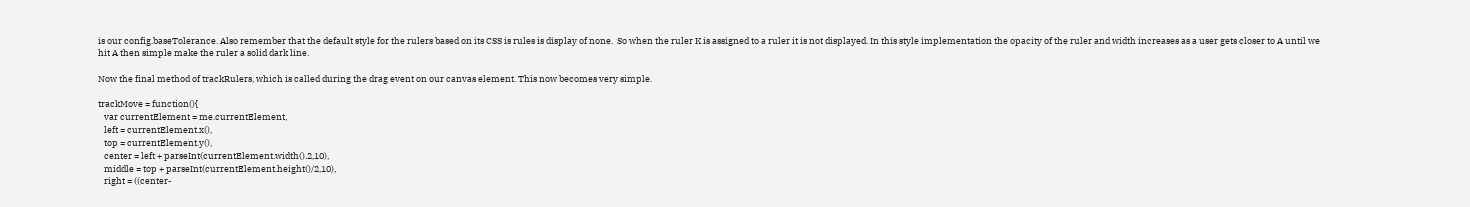is our config.baseTolerance. Also remember that the default style for the rulers based on its CSS is rules is display of none.  So when the ruler K is assigned to a ruler it is not displayed. In this style implementation the opacity of the ruler and width increases as a user gets closer to A until we hit A then simple make the ruler a solid dark line.

Now the final method of trackRulers, which is called during the drag event on our canvas element. This now becomes very simple.

trackMove = function(){
   var currentElement = me.currentElement,
   left = currentElement.x(),
   top = currentElement.y(),
   center = left + parseInt(currentElement.width().2,10),
   middle = top + parseInt(currentElement.height()/2,10),
   right = ((center-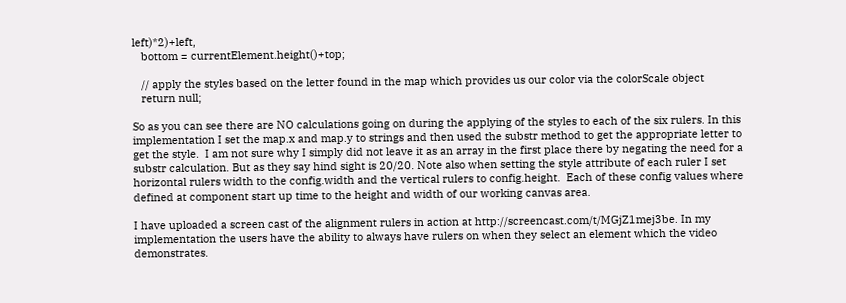left)*2)+left,
   bottom = currentElement.height()+top;

   // apply the styles based on the letter found in the map which provides us our color via the colorScale object
   return null;

So as you can see there are NO calculations going on during the applying of the styles to each of the six rulers. In this implementation I set the map.x and map.y to strings and then used the substr method to get the appropriate letter to get the style.  I am not sure why I simply did not leave it as an array in the first place there by negating the need for a substr calculation. But as they say hind sight is 20/20. Note also when setting the style attribute of each ruler I set horizontal rulers width to the config.width and the vertical rulers to config.height.  Each of these config values where defined at component start up time to the height and width of our working canvas area.

I have uploaded a screen cast of the alignment rulers in action at http://screencast.com/t/MGjZ1mej3be. In my implementation the users have the ability to always have rulers on when they select an element which the video demonstrates.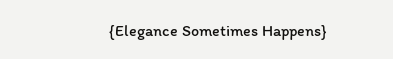{Elegance Sometimes Happens}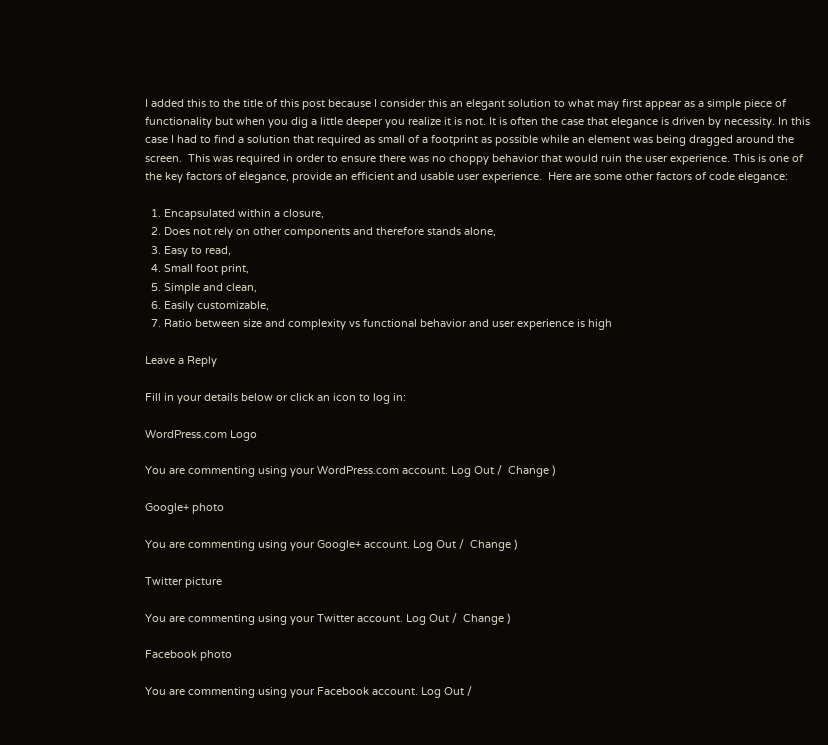I added this to the title of this post because I consider this an elegant solution to what may first appear as a simple piece of functionality but when you dig a little deeper you realize it is not. It is often the case that elegance is driven by necessity. In this case I had to find a solution that required as small of a footprint as possible while an element was being dragged around the screen.  This was required in order to ensure there was no choppy behavior that would ruin the user experience. This is one of the key factors of elegance, provide an efficient and usable user experience.  Here are some other factors of code elegance:

  1. Encapsulated within a closure,
  2. Does not rely on other components and therefore stands alone,
  3. Easy to read,
  4. Small foot print,
  5. Simple and clean,
  6. Easily customizable,
  7. Ratio between size and complexity vs functional behavior and user experience is high

Leave a Reply

Fill in your details below or click an icon to log in:

WordPress.com Logo

You are commenting using your WordPress.com account. Log Out /  Change )

Google+ photo

You are commenting using your Google+ account. Log Out /  Change )

Twitter picture

You are commenting using your Twitter account. Log Out /  Change )

Facebook photo

You are commenting using your Facebook account. Log Out /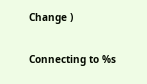Change )


Connecting to %s